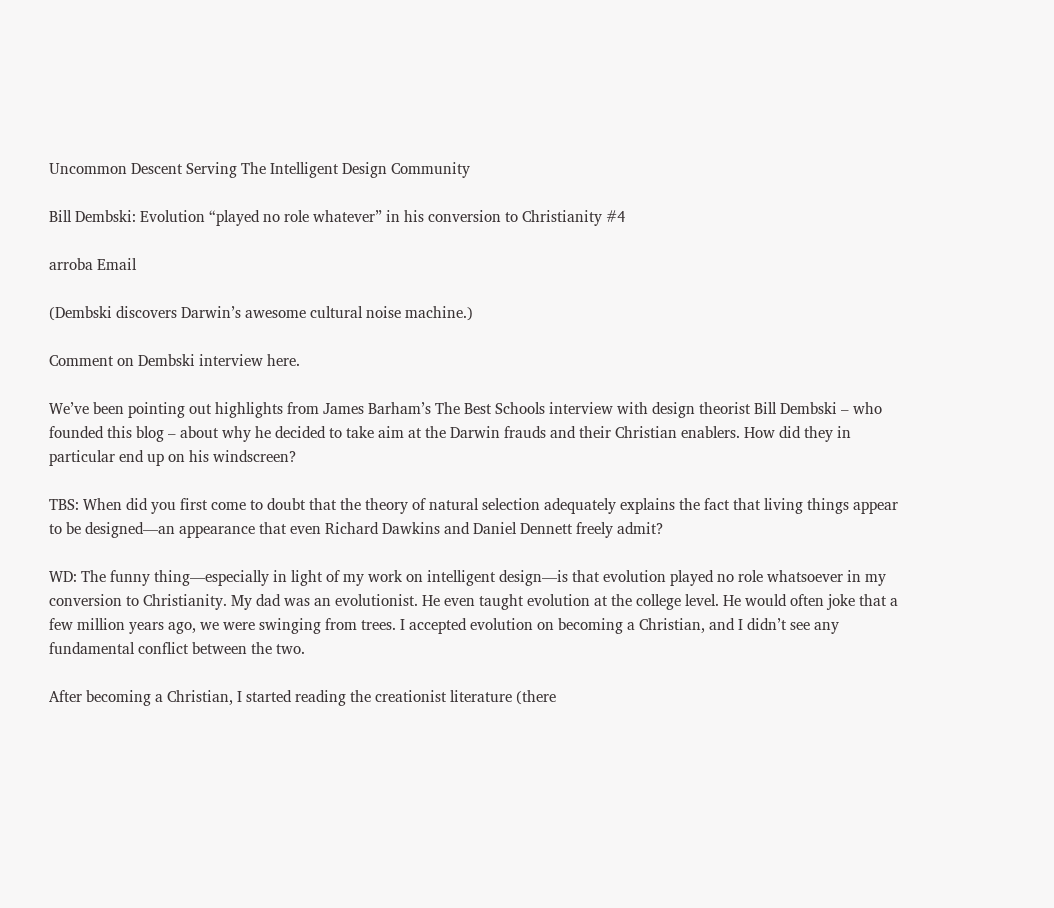Uncommon Descent Serving The Intelligent Design Community

Bill Dembski: Evolution “played no role whatever” in his conversion to Christianity #4

arroba Email

(Dembski discovers Darwin’s awesome cultural noise machine.)

Comment on Dembski interview here.

We’ve been pointing out highlights from James Barham’s The Best Schools interview with design theorist Bill Dembski – who founded this blog – about why he decided to take aim at the Darwin frauds and their Christian enablers. How did they in particular end up on his windscreen?

TBS: When did you first come to doubt that the theory of natural selection adequately explains the fact that living things appear to be designed—an appearance that even Richard Dawkins and Daniel Dennett freely admit?

WD: The funny thing—especially in light of my work on intelligent design—is that evolution played no role whatsoever in my conversion to Christianity. My dad was an evolutionist. He even taught evolution at the college level. He would often joke that a few million years ago, we were swinging from trees. I accepted evolution on becoming a Christian, and I didn’t see any fundamental conflict between the two.

After becoming a Christian, I started reading the creationist literature (there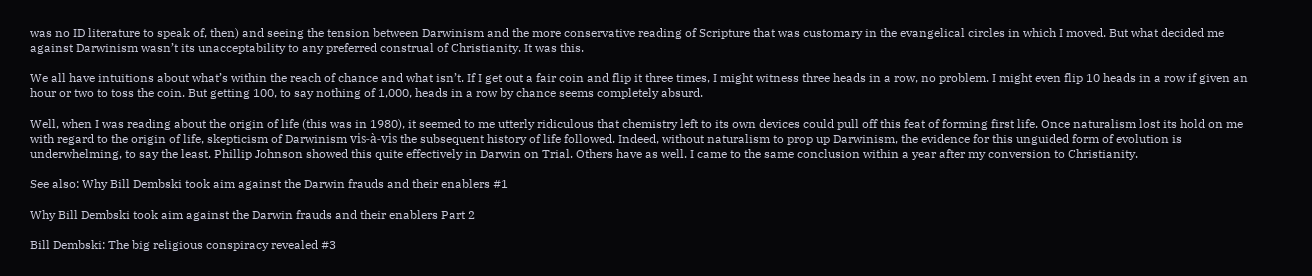was no ID literature to speak of, then) and seeing the tension between Darwinism and the more conservative reading of Scripture that was customary in the evangelical circles in which I moved. But what decided me against Darwinism wasn’t its unacceptability to any preferred construal of Christianity. It was this.

We all have intuitions about what’s within the reach of chance and what isn’t. If I get out a fair coin and flip it three times, I might witness three heads in a row, no problem. I might even flip 10 heads in a row if given an hour or two to toss the coin. But getting 100, to say nothing of 1,000, heads in a row by chance seems completely absurd.

Well, when I was reading about the origin of life (this was in 1980), it seemed to me utterly ridiculous that chemistry left to its own devices could pull off this feat of forming first life. Once naturalism lost its hold on me with regard to the origin of life, skepticism of Darwinism vis-à-vis the subsequent history of life followed. Indeed, without naturalism to prop up Darwinism, the evidence for this unguided form of evolution is underwhelming, to say the least. Phillip Johnson showed this quite effectively in Darwin on Trial. Others have as well. I came to the same conclusion within a year after my conversion to Christianity.

See also: Why Bill Dembski took aim against the Darwin frauds and their enablers #1

Why Bill Dembski took aim against the Darwin frauds and their enablers Part 2

Bill Dembski: The big religious conspiracy revealed #3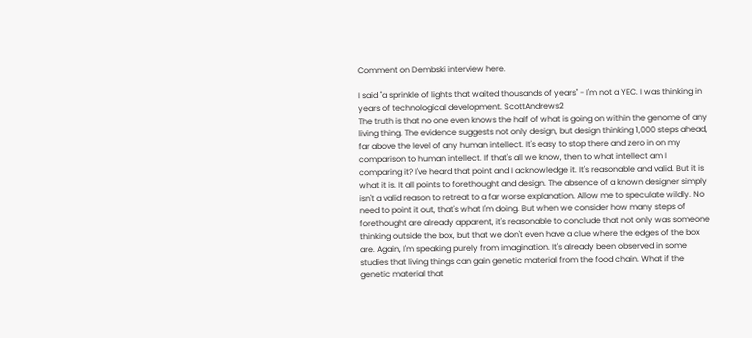Comment on Dembski interview here.

I said "a sprinkle of lights that waited thousands of years" - I'm not a YEC. I was thinking in years of technological development. ScottAndrews2
The truth is that no one even knows the half of what is going on within the genome of any living thing. The evidence suggests not only design, but design thinking 1,000 steps ahead, far above the level of any human intellect. It's easy to stop there and zero in on my comparison to human intellect. If that's all we know, then to what intellect am I comparing it? I've heard that point and I acknowledge it. It's reasonable and valid. But it is what it is. It all points to forethought and design. The absence of a known designer simply isn't a valid reason to retreat to a far worse explanation. Allow me to speculate wildly. No need to point it out, that's what I'm doing. But when we consider how many steps of forethought are already apparent, it's reasonable to conclude that not only was someone thinking outside the box, but that we don't even have a clue where the edges of the box are. Again, I'm speaking purely from imagination. It's already been observed in some studies that living things can gain genetic material from the food chain. What if the genetic material that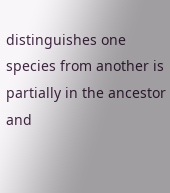distinguishes one species from another is partially in the ancestor and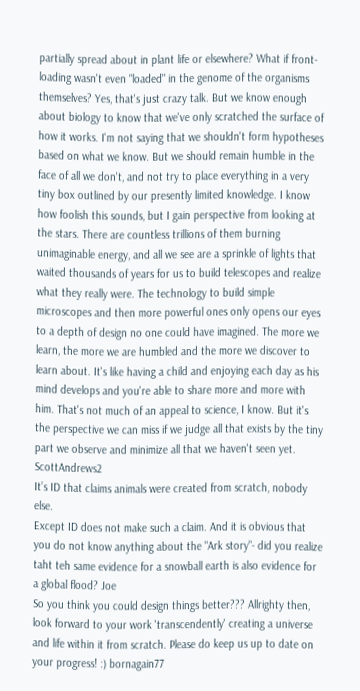partially spread about in plant life or elsewhere? What if front-loading wasn't even "loaded" in the genome of the organisms themselves? Yes, that's just crazy talk. But we know enough about biology to know that we've only scratched the surface of how it works. I'm not saying that we shouldn't form hypotheses based on what we know. But we should remain humble in the face of all we don't, and not try to place everything in a very tiny box outlined by our presently limited knowledge. I know how foolish this sounds, but I gain perspective from looking at the stars. There are countless trillions of them burning unimaginable energy, and all we see are a sprinkle of lights that waited thousands of years for us to build telescopes and realize what they really were. The technology to build simple microscopes and then more powerful ones only opens our eyes to a depth of design no one could have imagined. The more we learn, the more we are humbled and the more we discover to learn about. It's like having a child and enjoying each day as his mind develops and you're able to share more and more with him. That's not much of an appeal to science, I know. But it's the perspective we can miss if we judge all that exists by the tiny part we observe and minimize all that we haven't seen yet. ScottAndrews2
It’s ID that claims animals were created from scratch, nobody else.
Except ID does not make such a claim. And it is obvious that you do not know anything about the "Ark story"- did you realize taht teh same evidence for a snowball earth is also evidence for a global flood? Joe
So you think you could design things better??? Allrighty then, look forward to your work 'transcendently' creating a universe and life within it from scratch. Please do keep us up to date on your progress! :) bornagain77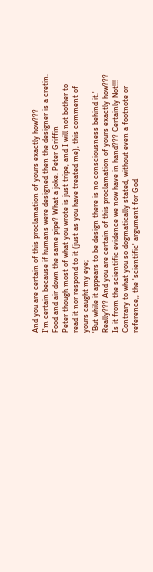And you are certain of this proclamation of yours exactly how???
I'm certain because if humans were designed then the designer is a cretin. Food and air down the same pipe? What a joke. Peter Griffin
Peter though most of what you wrote is just tripe, and I will not bother to read it nor respond to it (just as you have treated me), this comment of yours caught my eye;
'But while it appears to be design there is no consciousness behind it.'
Really??? And you are certain of this proclamation of yours exactly how??? Is it from the scientific evidence we now have in hand??? Certainly Not!!! Contrary to what you so dogmatically stated, without even a footnote or reference,, the 'scientific' argument for God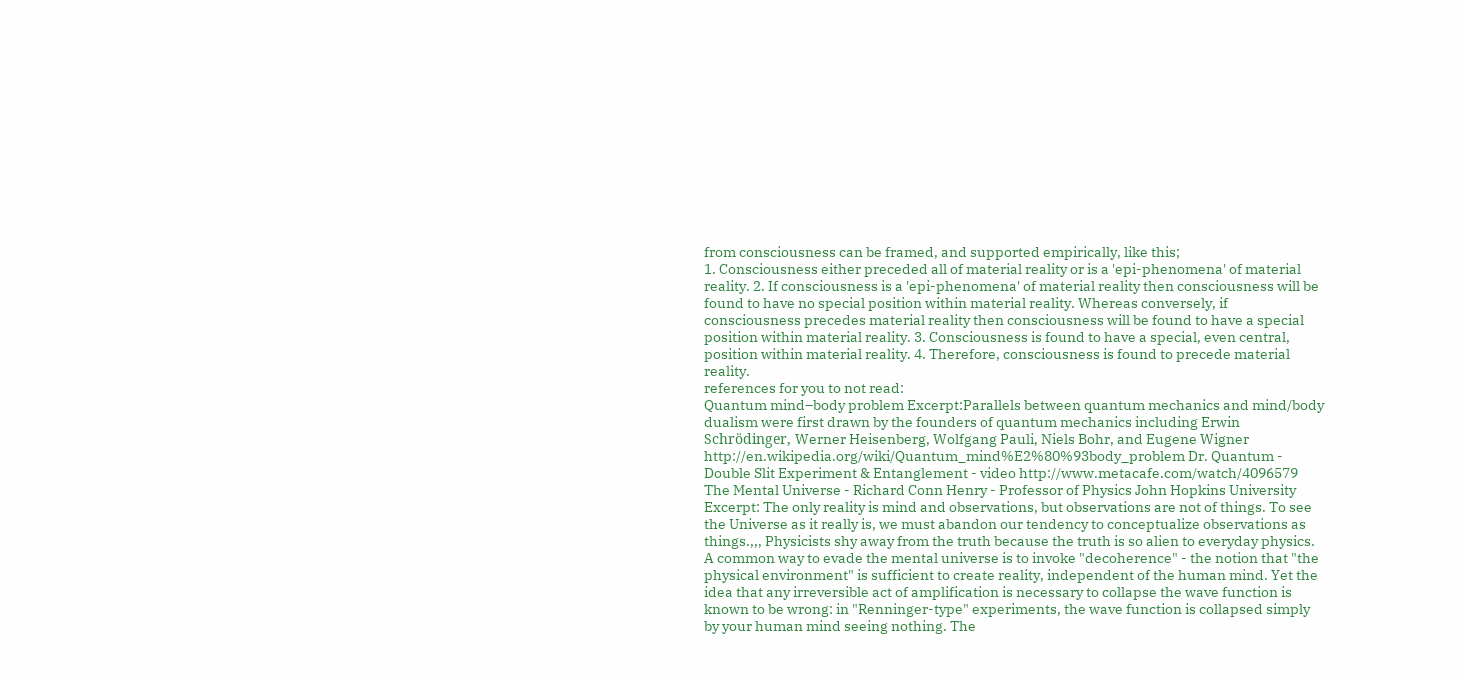from consciousness can be framed, and supported empirically, like this;
1. Consciousness either preceded all of material reality or is a 'epi-phenomena' of material reality. 2. If consciousness is a 'epi-phenomena' of material reality then consciousness will be found to have no special position within material reality. Whereas conversely, if consciousness precedes material reality then consciousness will be found to have a special position within material reality. 3. Consciousness is found to have a special, even central, position within material reality. 4. Therefore, consciousness is found to precede material reality.
references for you to not read:
Quantum mind–body problem Excerpt:Parallels between quantum mechanics and mind/body dualism were first drawn by the founders of quantum mechanics including Erwin Schrödinger, Werner Heisenberg, Wolfgang Pauli, Niels Bohr, and Eugene Wigner http://en.wikipedia.org/wiki/Quantum_mind%E2%80%93body_problem Dr. Quantum - Double Slit Experiment & Entanglement - video http://www.metacafe.com/watch/4096579 The Mental Universe - Richard Conn Henry - Professor of Physics John Hopkins University Excerpt: The only reality is mind and observations, but observations are not of things. To see the Universe as it really is, we must abandon our tendency to conceptualize observations as things.,,, Physicists shy away from the truth because the truth is so alien to everyday physics. A common way to evade the mental universe is to invoke "decoherence" - the notion that "the physical environment" is sufficient to create reality, independent of the human mind. Yet the idea that any irreversible act of amplification is necessary to collapse the wave function is known to be wrong: in "Renninger-type" experiments, the wave function is collapsed simply by your human mind seeing nothing. The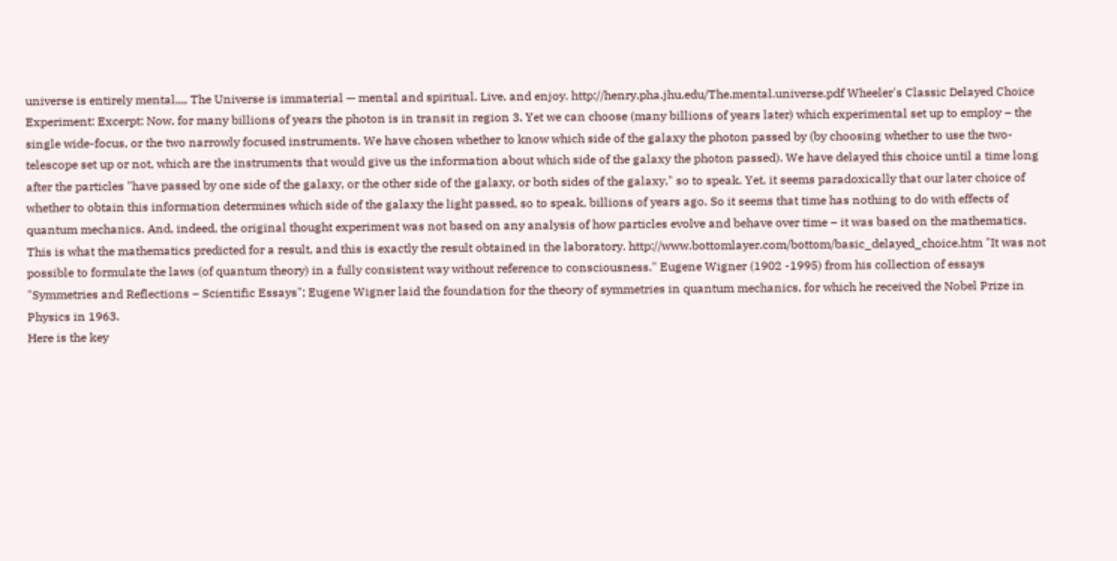universe is entirely mental,,,, The Universe is immaterial — mental and spiritual. Live, and enjoy. http://henry.pha.jhu.edu/The.mental.universe.pdf Wheeler's Classic Delayed Choice Experiment: Excerpt: Now, for many billions of years the photon is in transit in region 3. Yet we can choose (many billions of years later) which experimental set up to employ – the single wide-focus, or the two narrowly focused instruments. We have chosen whether to know which side of the galaxy the photon passed by (by choosing whether to use the two-telescope set up or not, which are the instruments that would give us the information about which side of the galaxy the photon passed). We have delayed this choice until a time long after the particles "have passed by one side of the galaxy, or the other side of the galaxy, or both sides of the galaxy," so to speak. Yet, it seems paradoxically that our later choice of whether to obtain this information determines which side of the galaxy the light passed, so to speak, billions of years ago. So it seems that time has nothing to do with effects of quantum mechanics. And, indeed, the original thought experiment was not based on any analysis of how particles evolve and behave over time – it was based on the mathematics. This is what the mathematics predicted for a result, and this is exactly the result obtained in the laboratory. http://www.bottomlayer.com/bottom/basic_delayed_choice.htm "It was not possible to formulate the laws (of quantum theory) in a fully consistent way without reference to consciousness." Eugene Wigner (1902 -1995) from his collection of essays "Symmetries and Reflections – Scientific Essays"; Eugene Wigner laid the foundation for the theory of symmetries in quantum mechanics, for which he received the Nobel Prize in Physics in 1963.
Here is the key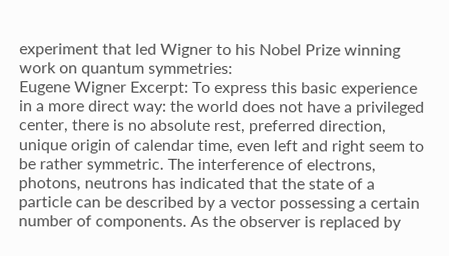experiment that led Wigner to his Nobel Prize winning work on quantum symmetries:
Eugene Wigner Excerpt: To express this basic experience in a more direct way: the world does not have a privileged center, there is no absolute rest, preferred direction, unique origin of calendar time, even left and right seem to be rather symmetric. The interference of electrons, photons, neutrons has indicated that the state of a particle can be described by a vector possessing a certain number of components. As the observer is replaced by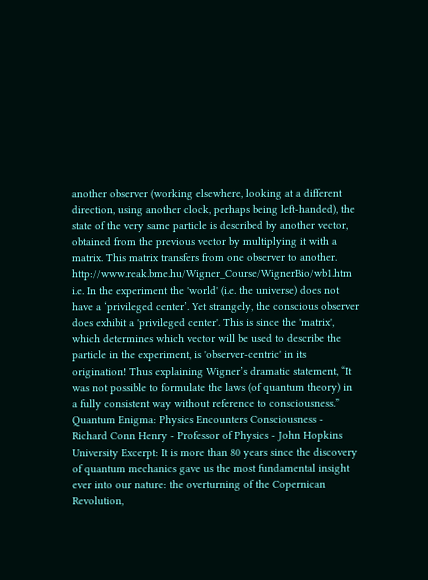another observer (working elsewhere, looking at a different direction, using another clock, perhaps being left-handed), the state of the very same particle is described by another vector, obtained from the previous vector by multiplying it with a matrix. This matrix transfers from one observer to another. http://www.reak.bme.hu/Wigner_Course/WignerBio/wb1.htm
i.e. In the experiment the 'world' (i.e. the universe) does not have a ‘privileged center’. Yet strangely, the conscious observer does exhibit a 'privileged center'. This is since the 'matrix', which determines which vector will be used to describe the particle in the experiment, is 'observer-centric' in its origination! Thus explaining Wigner’s dramatic statement, “It was not possible to formulate the laws (of quantum theory) in a fully consistent way without reference to consciousness.”
Quantum Enigma: Physics Encounters Consciousness - Richard Conn Henry - Professor of Physics - John Hopkins University Excerpt: It is more than 80 years since the discovery of quantum mechanics gave us the most fundamental insight ever into our nature: the overturning of the Copernican Revolution,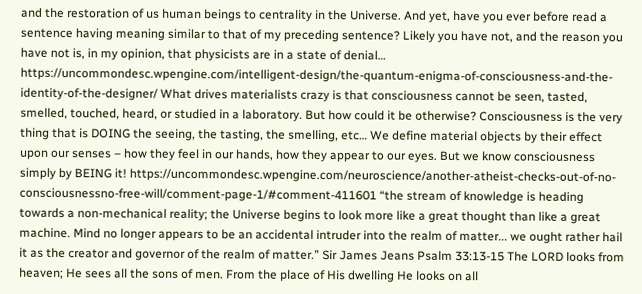and the restoration of us human beings to centrality in the Universe. And yet, have you ever before read a sentence having meaning similar to that of my preceding sentence? Likely you have not, and the reason you have not is, in my opinion, that physicists are in a state of denial… https://uncommondesc.wpengine.com/intelligent-design/the-quantum-enigma-of-consciousness-and-the-identity-of-the-designer/ What drives materialists crazy is that consciousness cannot be seen, tasted, smelled, touched, heard, or studied in a laboratory. But how could it be otherwise? Consciousness is the very thing that is DOING the seeing, the tasting, the smelling, etc… We define material objects by their effect upon our senses – how they feel in our hands, how they appear to our eyes. But we know consciousness simply by BEING it! https://uncommondesc.wpengine.com/neuroscience/another-atheist-checks-out-of-no-consciousnessno-free-will/comment-page-1/#comment-411601 “the stream of knowledge is heading towards a non-mechanical reality; the Universe begins to look more like a great thought than like a great machine. Mind no longer appears to be an accidental intruder into the realm of matter... we ought rather hail it as the creator and governor of the realm of matter.” Sir James Jeans Psalm 33:13-15 The LORD looks from heaven; He sees all the sons of men. From the place of His dwelling He looks on all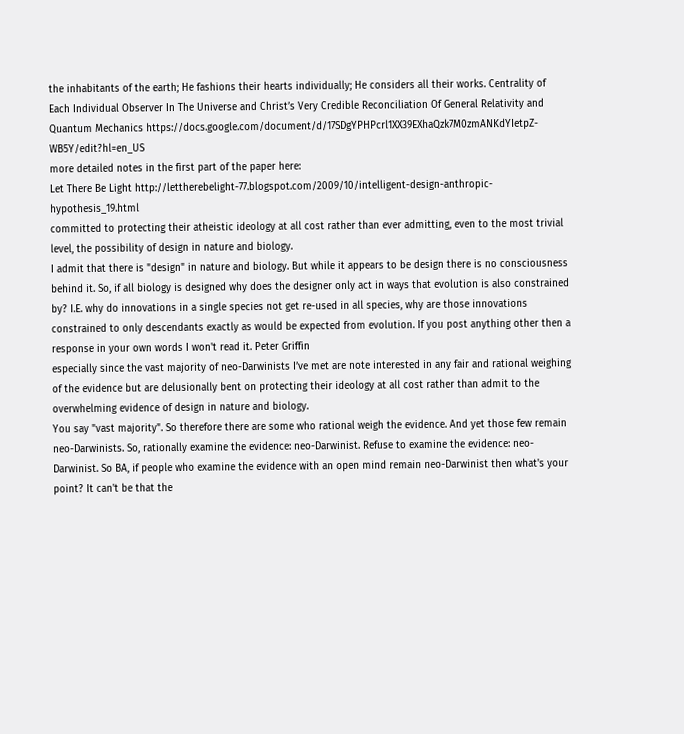the inhabitants of the earth; He fashions their hearts individually; He considers all their works. Centrality of Each Individual Observer In The Universe and Christ’s Very Credible Reconciliation Of General Relativity and Quantum Mechanics https://docs.google.com/document/d/17SDgYPHPcrl1XX39EXhaQzk7M0zmANKdYIetpZ-WB5Y/edit?hl=en_US
more detailed notes in the first part of the paper here:
Let There Be Light http://lettherebelight-77.blogspot.com/2009/10/intelligent-design-anthropic-hypothesis_19.html
committed to protecting their atheistic ideology at all cost rather than ever admitting, even to the most trivial level, the possibility of design in nature and biology.
I admit that there is "design" in nature and biology. But while it appears to be design there is no consciousness behind it. So, if all biology is designed why does the designer only act in ways that evolution is also constrained by? I.E. why do innovations in a single species not get re-used in all species, why are those innovations constrained to only descendants exactly as would be expected from evolution. If you post anything other then a response in your own words I won't read it. Peter Griffin
especially since the vast majority of neo-Darwinists I’ve met are note interested in any fair and rational weighing of the evidence but are delusionally bent on protecting their ideology at all cost rather than admit to the overwhelming evidence of design in nature and biology.
You say "vast majority". So therefore there are some who rational weigh the evidence. And yet those few remain neo-Darwinists. So, rationally examine the evidence: neo-Darwinist. Refuse to examine the evidence: neo-Darwinist. So BA, if people who examine the evidence with an open mind remain neo-Darwinist then what's your point? It can't be that the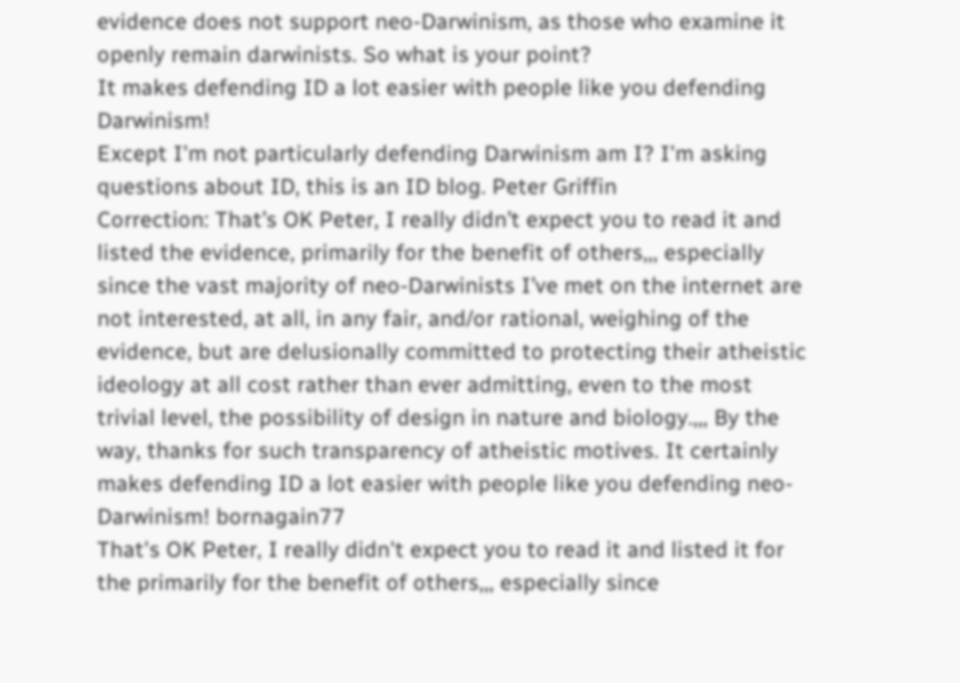evidence does not support neo-Darwinism, as those who examine it openly remain darwinists. So what is your point?
It makes defending ID a lot easier with people like you defending Darwinism!
Except I'm not particularly defending Darwinism am I? I'm asking questions about ID, this is an ID blog. Peter Griffin
Correction: That’s OK Peter, I really didn’t expect you to read it and listed the evidence, primarily for the benefit of others,,, especially since the vast majority of neo-Darwinists I’ve met on the internet are not interested, at all, in any fair, and/or rational, weighing of the evidence, but are delusionally committed to protecting their atheistic ideology at all cost rather than ever admitting, even to the most trivial level, the possibility of design in nature and biology.,,, By the way, thanks for such transparency of atheistic motives. It certainly makes defending ID a lot easier with people like you defending neo-Darwinism! bornagain77
That's OK Peter, I really didn't expect you to read it and listed it for the primarily for the benefit of others,,, especially since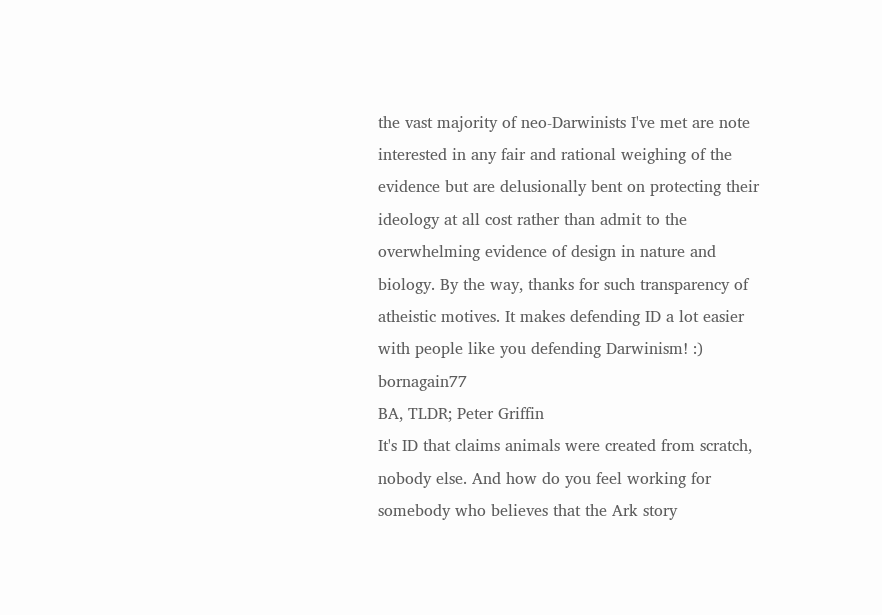the vast majority of neo-Darwinists I've met are note interested in any fair and rational weighing of the evidence but are delusionally bent on protecting their ideology at all cost rather than admit to the overwhelming evidence of design in nature and biology. By the way, thanks for such transparency of atheistic motives. It makes defending ID a lot easier with people like you defending Darwinism! :) bornagain77
BA, TLDR; Peter Griffin
It's ID that claims animals were created from scratch, nobody else. And how do you feel working for somebody who believes that the Ark story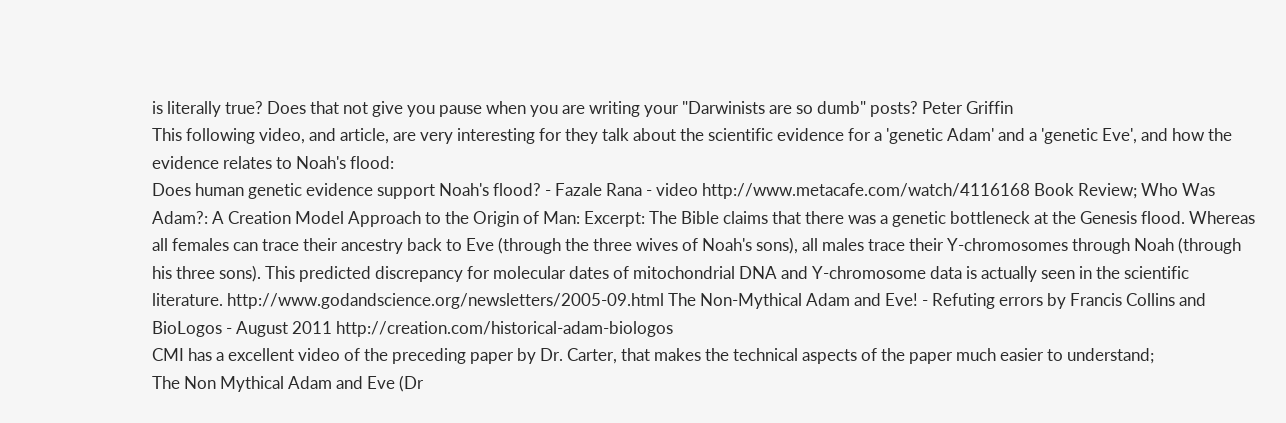is literally true? Does that not give you pause when you are writing your "Darwinists are so dumb" posts? Peter Griffin
This following video, and article, are very interesting for they talk about the scientific evidence for a 'genetic Adam' and a 'genetic Eve', and how the evidence relates to Noah's flood:
Does human genetic evidence support Noah's flood? - Fazale Rana - video http://www.metacafe.com/watch/4116168 Book Review; Who Was Adam?: A Creation Model Approach to the Origin of Man: Excerpt: The Bible claims that there was a genetic bottleneck at the Genesis flood. Whereas all females can trace their ancestry back to Eve (through the three wives of Noah's sons), all males trace their Y-chromosomes through Noah (through his three sons). This predicted discrepancy for molecular dates of mitochondrial DNA and Y-chromosome data is actually seen in the scientific literature. http://www.godandscience.org/newsletters/2005-09.html The Non-Mythical Adam and Eve! - Refuting errors by Francis Collins and BioLogos - August 2011 http://creation.com/historical-adam-biologos
CMI has a excellent video of the preceding paper by Dr. Carter, that makes the technical aspects of the paper much easier to understand;
The Non Mythical Adam and Eve (Dr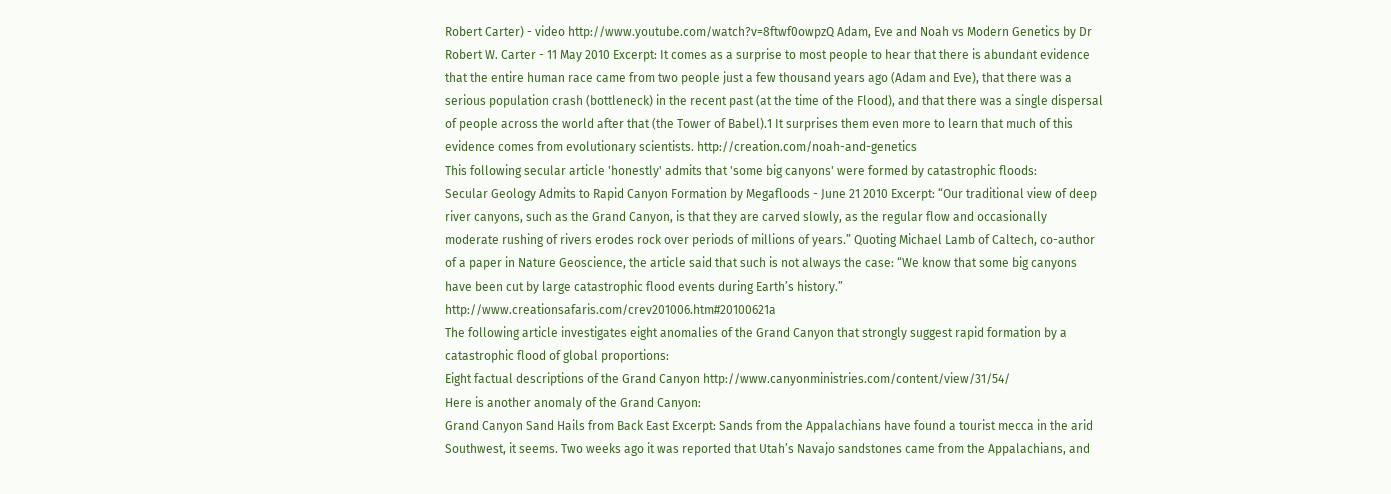Robert Carter) - video http://www.youtube.com/watch?v=8ftwf0owpzQ Adam, Eve and Noah vs Modern Genetics by Dr Robert W. Carter - 11 May 2010 Excerpt: It comes as a surprise to most people to hear that there is abundant evidence that the entire human race came from two people just a few thousand years ago (Adam and Eve), that there was a serious population crash (bottleneck) in the recent past (at the time of the Flood), and that there was a single dispersal of people across the world after that (the Tower of Babel).1 It surprises them even more to learn that much of this evidence comes from evolutionary scientists. http://creation.com/noah-and-genetics
This following secular article 'honestly' admits that 'some big canyons' were formed by catastrophic floods:
Secular Geology Admits to Rapid Canyon Formation by Megafloods - June 21 2010 Excerpt: “Our traditional view of deep river canyons, such as the Grand Canyon, is that they are carved slowly, as the regular flow and occasionally moderate rushing of rivers erodes rock over periods of millions of years.” Quoting Michael Lamb of Caltech, co-author of a paper in Nature Geoscience, the article said that such is not always the case: “We know that some big canyons have been cut by large catastrophic flood events during Earth’s history.” http://www.creationsafaris.com/crev201006.htm#20100621a
The following article investigates eight anomalies of the Grand Canyon that strongly suggest rapid formation by a catastrophic flood of global proportions:
Eight factual descriptions of the Grand Canyon http://www.canyonministries.com/content/view/31/54/
Here is another anomaly of the Grand Canyon:
Grand Canyon Sand Hails from Back East Excerpt: Sands from the Appalachians have found a tourist mecca in the arid Southwest, it seems. Two weeks ago it was reported that Utah’s Navajo sandstones came from the Appalachians, and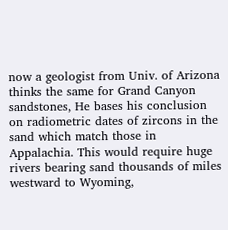now a geologist from Univ. of Arizona thinks the same for Grand Canyon sandstones, He bases his conclusion on radiometric dates of zircons in the sand which match those in Appalachia. This would require huge rivers bearing sand thousands of miles westward to Wyoming,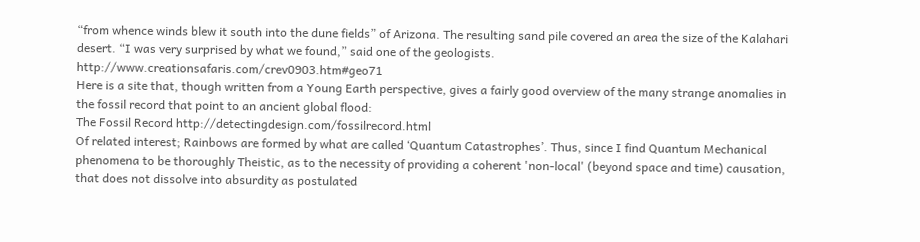“from whence winds blew it south into the dune fields” of Arizona. The resulting sand pile covered an area the size of the Kalahari desert. “I was very surprised by what we found,” said one of the geologists. http://www.creationsafaris.com/crev0903.htm#geo71
Here is a site that, though written from a Young Earth perspective, gives a fairly good overview of the many strange anomalies in the fossil record that point to an ancient global flood:
The Fossil Record http://detectingdesign.com/fossilrecord.html
Of related interest; Rainbows are formed by what are called ‘Quantum Catastrophes’. Thus, since I find Quantum Mechanical phenomena to be thoroughly Theistic, as to the necessity of providing a coherent 'non-local' (beyond space and time) causation, that does not dissolve into absurdity as postulated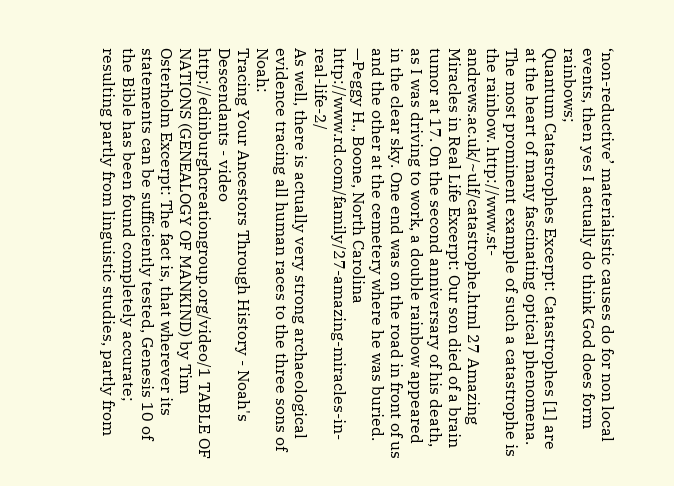‘non-reductive’ materialistic causes do for non local events, then yes I actually do think God does form rainbows;
Quantum Catastrophes Excerpt: Catastrophes [1] are at the heart of many fascinating optical phenomena. The most prominent example of such a catastrophe is the rainbow. http://www.st-andrews.ac.uk/~ulf/catastrophe.html 27 Amazing Miracles in Real Life Excerpt: Our son died of a brain tumor at 17. On the second anniversary of his death, as I was driving to work, a double rainbow appeared in the clear sky. One end was on the road in front of us and the other at the cemetery where he was buried. —Peggy H., Boone, North Carolina http://www.rd.com/family/27-amazing-miracles-in-real-life-2/
As well, there is actually very strong archaeological evidence tracing all human races to the three sons of Noah:
Tracing Your Ancestors Through History - Noah's Descendants - video http://edinburghcreationgroup.org/video/1 TABLE OF NATIONS (GENEALOGY OF MANKIND) by Tim Osterholm Excerpt: The fact is, that wherever its statements can be sufficiently tested, Genesis 10 of the Bible has been found completely accurate; resulting partly from linguistic studies, partly from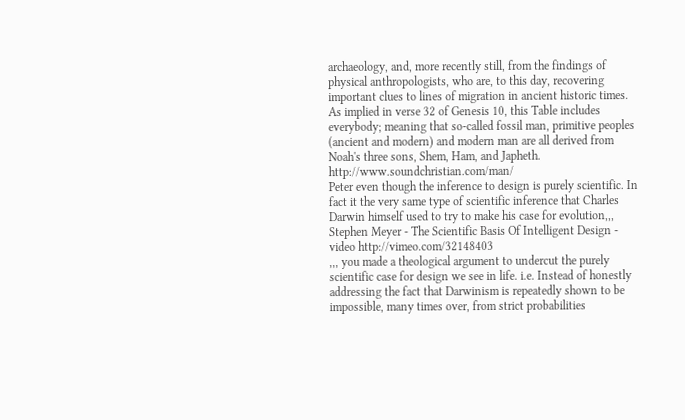archaeology, and, more recently still, from the findings of physical anthropologists, who are, to this day, recovering important clues to lines of migration in ancient historic times. As implied in verse 32 of Genesis 10, this Table includes everybody; meaning that so-called fossil man, primitive peoples (ancient and modern) and modern man are all derived from Noah's three sons, Shem, Ham, and Japheth. http://www.soundchristian.com/man/
Peter even though the inference to design is purely scientific. In fact it the very same type of scientific inference that Charles Darwin himself used to try to make his case for evolution,,,
Stephen Meyer - The Scientific Basis Of Intelligent Design - video http://vimeo.com/32148403
,,, you made a theological argument to undercut the purely scientific case for design we see in life. i.e. Instead of honestly addressing the fact that Darwinism is repeatedly shown to be impossible, many times over, from strict probabilities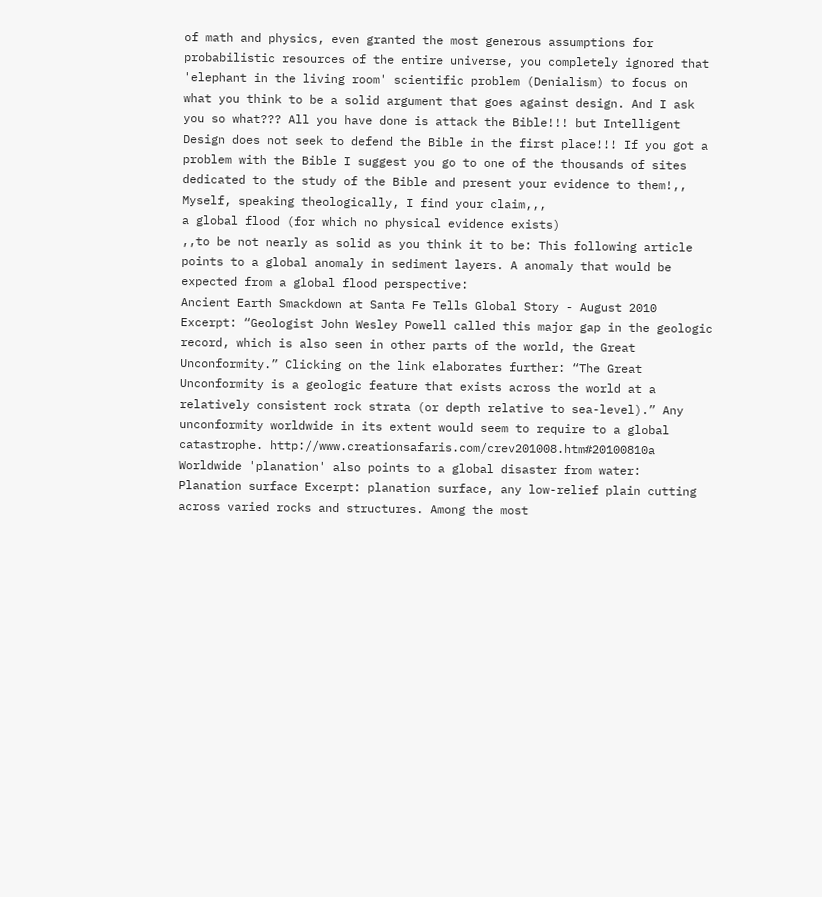of math and physics, even granted the most generous assumptions for probabilistic resources of the entire universe, you completely ignored that 'elephant in the living room' scientific problem (Denialism) to focus on what you think to be a solid argument that goes against design. And I ask you so what??? All you have done is attack the Bible!!! but Intelligent Design does not seek to defend the Bible in the first place!!! If you got a problem with the Bible I suggest you go to one of the thousands of sites dedicated to the study of the Bible and present your evidence to them!,, Myself, speaking theologically, I find your claim,,,
a global flood (for which no physical evidence exists)
,,to be not nearly as solid as you think it to be: This following article points to a global anomaly in sediment layers. A anomaly that would be expected from a global flood perspective:
Ancient Earth Smackdown at Santa Fe Tells Global Story - August 2010 Excerpt: “Geologist John Wesley Powell called this major gap in the geologic record, which is also seen in other parts of the world, the Great Unconformity.” Clicking on the link elaborates further: “The Great Unconformity is a geologic feature that exists across the world at a relatively consistent rock strata (or depth relative to sea-level).” Any unconformity worldwide in its extent would seem to require to a global catastrophe. http://www.creationsafaris.com/crev201008.htm#20100810a
Worldwide 'planation' also points to a global disaster from water:
Planation surface Excerpt: planation surface, any low-relief plain cutting across varied rocks and structures. Among the most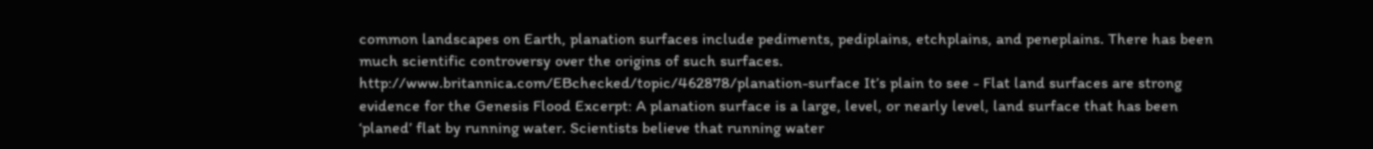common landscapes on Earth, planation surfaces include pediments, pediplains, etchplains, and peneplains. There has been much scientific controversy over the origins of such surfaces. http://www.britannica.com/EBchecked/topic/462878/planation-surface It’s plain to see - Flat land surfaces are strong evidence for the Genesis Flood Excerpt: A planation surface is a large, level, or nearly level, land surface that has been ‘planed’ flat by running water. Scientists believe that running water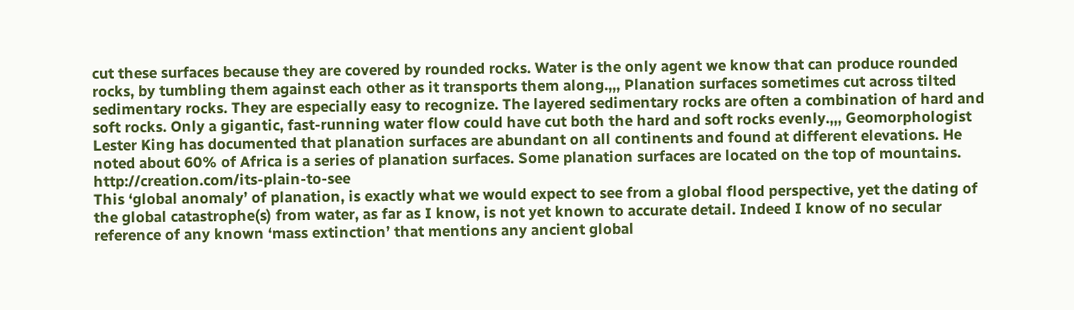cut these surfaces because they are covered by rounded rocks. Water is the only agent we know that can produce rounded rocks, by tumbling them against each other as it transports them along.,,, Planation surfaces sometimes cut across tilted sedimentary rocks. They are especially easy to recognize. The layered sedimentary rocks are often a combination of hard and soft rocks. Only a gigantic, fast-running water flow could have cut both the hard and soft rocks evenly.,,, Geomorphologist Lester King has documented that planation surfaces are abundant on all continents and found at different elevations. He noted about 60% of Africa is a series of planation surfaces. Some planation surfaces are located on the top of mountains. http://creation.com/its-plain-to-see
This ‘global anomaly’ of planation, is exactly what we would expect to see from a global flood perspective, yet the dating of the global catastrophe(s) from water, as far as I know, is not yet known to accurate detail. Indeed I know of no secular reference of any known ‘mass extinction’ that mentions any ancient global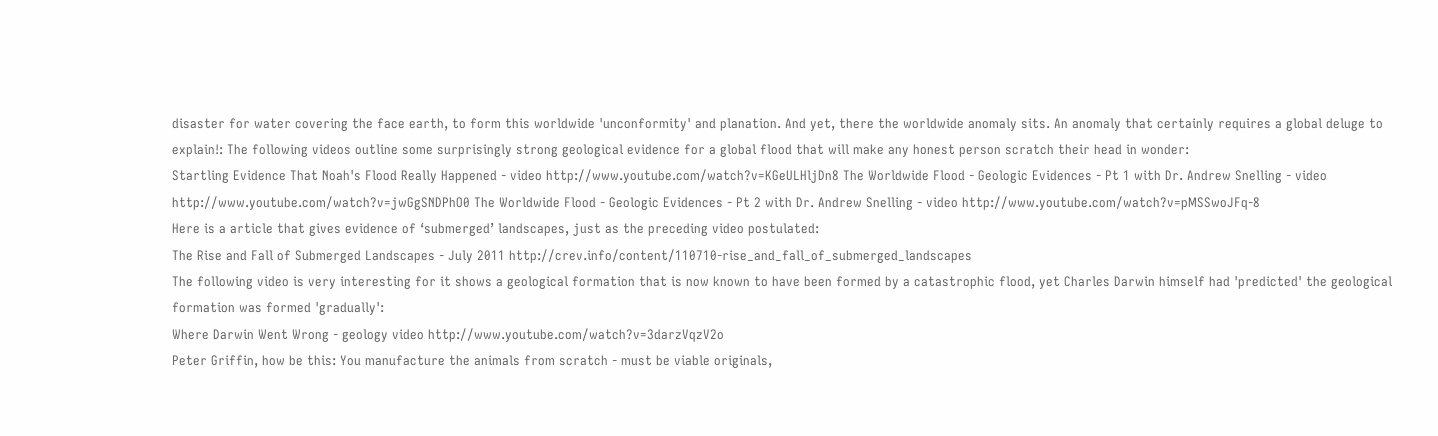disaster for water covering the face earth, to form this worldwide 'unconformity' and planation. And yet, there the worldwide anomaly sits. An anomaly that certainly requires a global deluge to explain!: The following videos outline some surprisingly strong geological evidence for a global flood that will make any honest person scratch their head in wonder:
Startling Evidence That Noah's Flood Really Happened - video http://www.youtube.com/watch?v=KGeULHljDn8 The Worldwide Flood - Geologic Evidences - Pt 1 with Dr. Andrew Snelling - video http://www.youtube.com/watch?v=jwGgSNDPhO0 The Worldwide Flood - Geologic Evidences - Pt 2 with Dr. Andrew Snelling - video http://www.youtube.com/watch?v=pMSSwoJFq-8
Here is a article that gives evidence of ‘submerged’ landscapes, just as the preceding video postulated:
The Rise and Fall of Submerged Landscapes - July 2011 http://crev.info/content/110710-rise_and_fall_of_submerged_landscapes
The following video is very interesting for it shows a geological formation that is now known to have been formed by a catastrophic flood, yet Charles Darwin himself had 'predicted' the geological formation was formed 'gradually':
Where Darwin Went Wrong - geology video http://www.youtube.com/watch?v=3darzVqzV2o
Peter Griffin, how be this: You manufacture the animals from scratch - must be viable originals,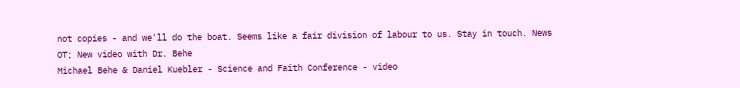not copies - and we'll do the boat. Seems like a fair division of labour to us. Stay in touch. News
OT; New video with Dr. Behe
Michael Behe & Daniel Kuebler - Science and Faith Conference - video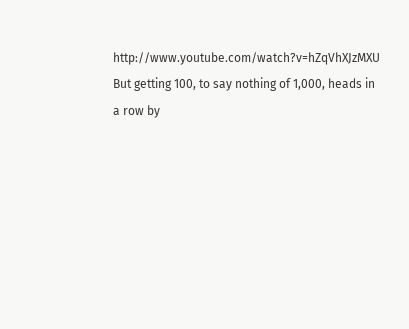http://www.youtube.com/watch?v=hZqVhXJzMXU
But getting 100, to say nothing of 1,000, heads in a row by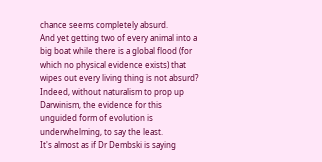chance seems completely absurd.
And yet getting two of every animal into a big boat while there is a global flood (for which no physical evidence exists) that wipes out every living thing is not absurd?
Indeed, without naturalism to prop up Darwinism, the evidence for this unguided form of evolution is underwhelming, to say the least.
It's almost as if Dr Dembski is saying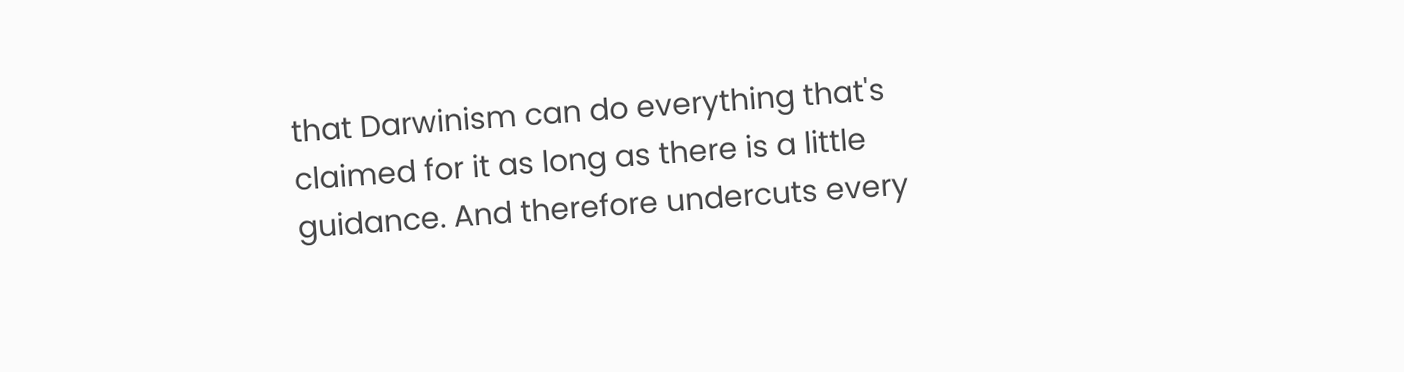that Darwinism can do everything that's claimed for it as long as there is a little guidance. And therefore undercuts every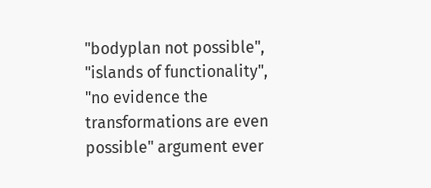"bodyplan not possible", "islands of functionality", "no evidence the transformations are even possible" argument ever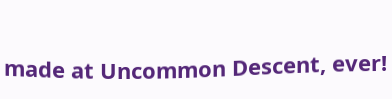made at Uncommon Descent, ever!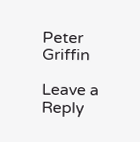Peter Griffin

Leave a Reply